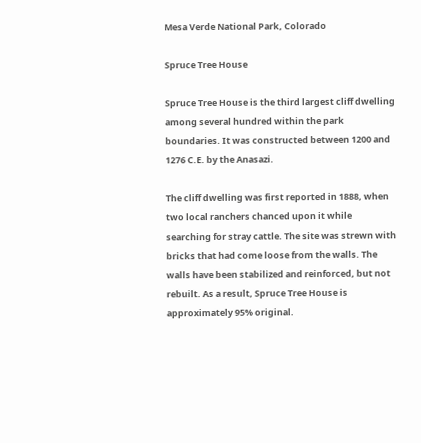Mesa Verde National Park, Colorado

Spruce Tree House

Spruce Tree House is the third largest cliff dwelling among several hundred within the park boundaries. It was constructed between 1200 and 1276 C.E. by the Anasazi.

The cliff dwelling was first reported in 1888, when two local ranchers chanced upon it while searching for stray cattle. The site was strewn with bricks that had come loose from the walls. The walls have been stabilized and reinforced, but not rebuilt. As a result, Spruce Tree House is approximately 95% original.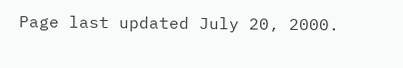Page last updated July 20, 2000.